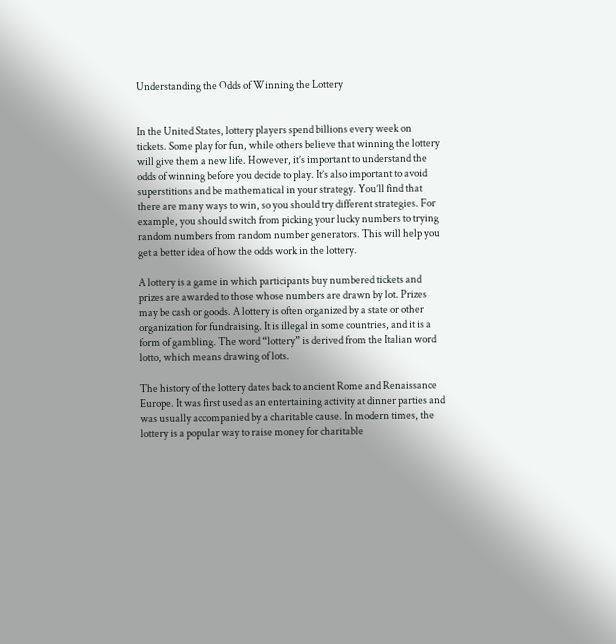Understanding the Odds of Winning the Lottery


In the United States, lottery players spend billions every week on tickets. Some play for fun, while others believe that winning the lottery will give them a new life. However, it’s important to understand the odds of winning before you decide to play. It’s also important to avoid superstitions and be mathematical in your strategy. You’ll find that there are many ways to win, so you should try different strategies. For example, you should switch from picking your lucky numbers to trying random numbers from random number generators. This will help you get a better idea of how the odds work in the lottery.

A lottery is a game in which participants buy numbered tickets and prizes are awarded to those whose numbers are drawn by lot. Prizes may be cash or goods. A lottery is often organized by a state or other organization for fundraising. It is illegal in some countries, and it is a form of gambling. The word “lottery” is derived from the Italian word lotto, which means drawing of lots.

The history of the lottery dates back to ancient Rome and Renaissance Europe. It was first used as an entertaining activity at dinner parties and was usually accompanied by a charitable cause. In modern times, the lottery is a popular way to raise money for charitable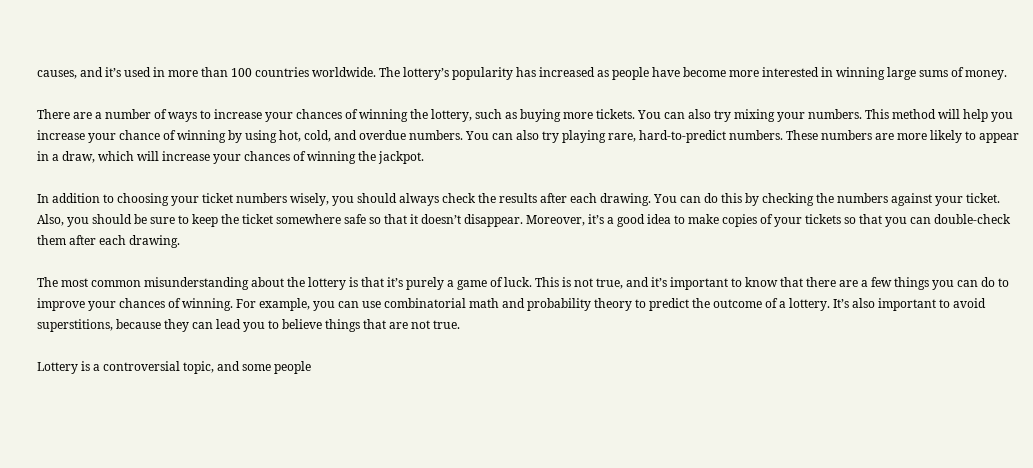causes, and it’s used in more than 100 countries worldwide. The lottery’s popularity has increased as people have become more interested in winning large sums of money.

There are a number of ways to increase your chances of winning the lottery, such as buying more tickets. You can also try mixing your numbers. This method will help you increase your chance of winning by using hot, cold, and overdue numbers. You can also try playing rare, hard-to-predict numbers. These numbers are more likely to appear in a draw, which will increase your chances of winning the jackpot.

In addition to choosing your ticket numbers wisely, you should always check the results after each drawing. You can do this by checking the numbers against your ticket. Also, you should be sure to keep the ticket somewhere safe so that it doesn’t disappear. Moreover, it’s a good idea to make copies of your tickets so that you can double-check them after each drawing.

The most common misunderstanding about the lottery is that it’s purely a game of luck. This is not true, and it’s important to know that there are a few things you can do to improve your chances of winning. For example, you can use combinatorial math and probability theory to predict the outcome of a lottery. It’s also important to avoid superstitions, because they can lead you to believe things that are not true.

Lottery is a controversial topic, and some people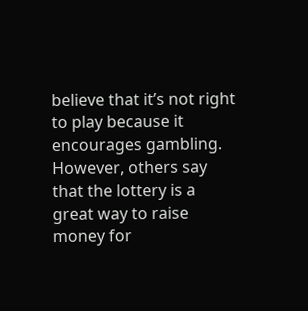believe that it’s not right to play because it encourages gambling. However, others say that the lottery is a great way to raise money for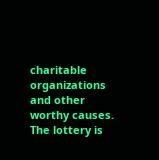charitable organizations and other worthy causes. The lottery is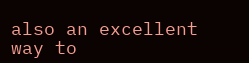also an excellent way to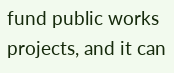fund public works projects, and it can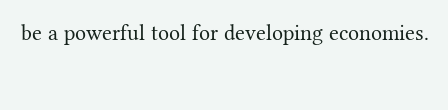be a powerful tool for developing economies.